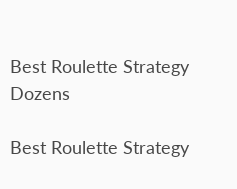Best Roulette Strategy Dozens

Best Roulette Strategy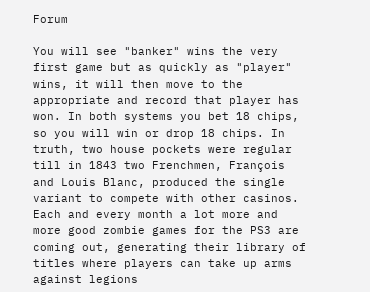Forum

You will see "banker" wins the very first game but as quickly as "player" wins, it will then move to the appropriate and record that player has won. In both systems you bet 18 chips, so you will win or drop 18 chips. In truth, two house pockets were regular till in 1843 two Frenchmen, François and Louis Blanc, produced the single variant to compete with other casinos. Each and every month a lot more and more good zombie games for the PS3 are coming out, generating their library of titles where players can take up arms against legions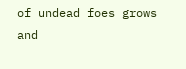of undead foes grows and